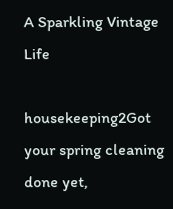A Sparkling Vintage Life

housekeeping2Got your spring cleaning done yet,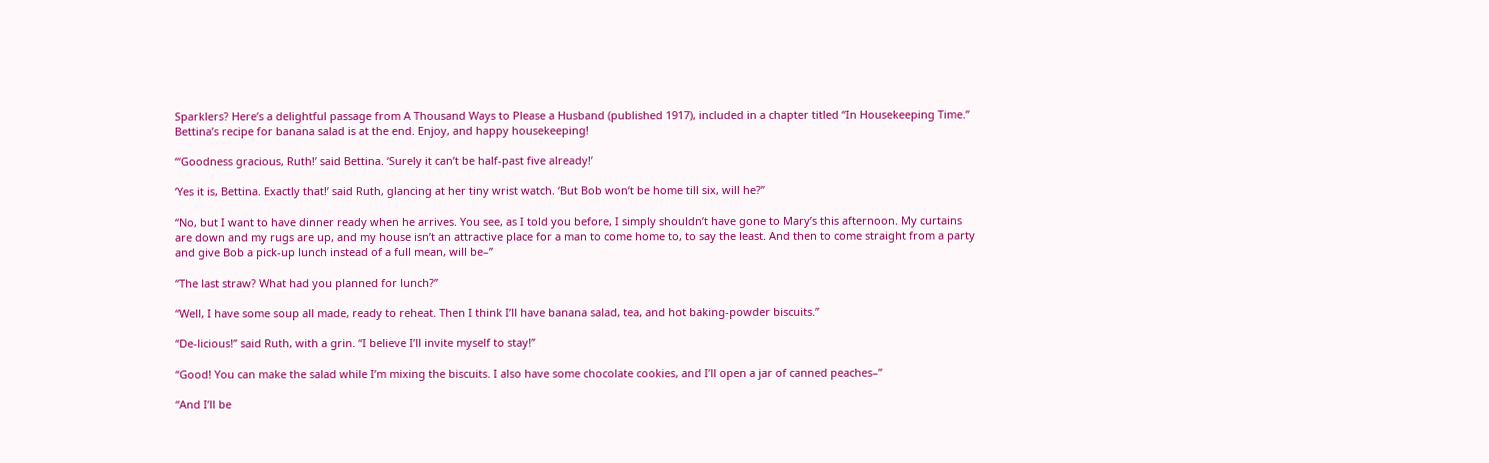Sparklers? Here’s a delightful passage from A Thousand Ways to Please a Husband (published 1917), included in a chapter titled “In Housekeeping Time.” Bettina’s recipe for banana salad is at the end. Enjoy, and happy housekeeping!

“‘Goodness gracious, Ruth!’ said Bettina. ‘Surely it can’t be half-past five already!’

‘Yes it is, Bettina. Exactly that!’ said Ruth, glancing at her tiny wrist watch. ‘But Bob won’t be home till six, will he?”

“No, but I want to have dinner ready when he arrives. You see, as I told you before, I simply shouldn’t have gone to Mary’s this afternoon. My curtains are down and my rugs are up, and my house isn’t an attractive place for a man to come home to, to say the least. And then to come straight from a party and give Bob a pick-up lunch instead of a full mean, will be–”

“The last straw? What had you planned for lunch?”

“Well, I have some soup all made, ready to reheat. Then I think I’ll have banana salad, tea, and hot baking-powder biscuits.”

“De-licious!” said Ruth, with a grin. “I believe I’ll invite myself to stay!”

“Good! You can make the salad while I’m mixing the biscuits. I also have some chocolate cookies, and I’ll open a jar of canned peaches–”

“And I’ll be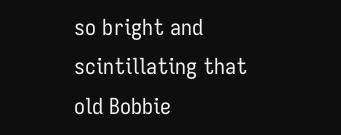so bright and scintillating that old Bobbie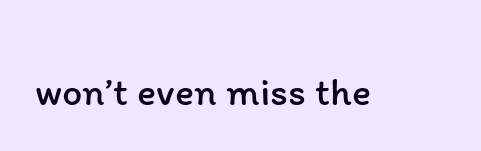won’t even miss the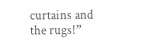curtains and the rugs!”